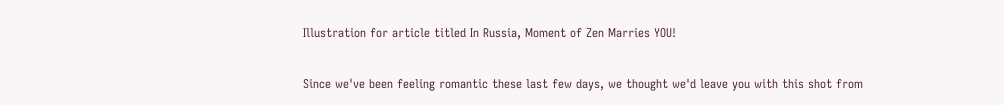Illustration for article titled In Russia, Moment of Zen Marries YOU!

Since we've been feeling romantic these last few days, we thought we'd leave you with this shot from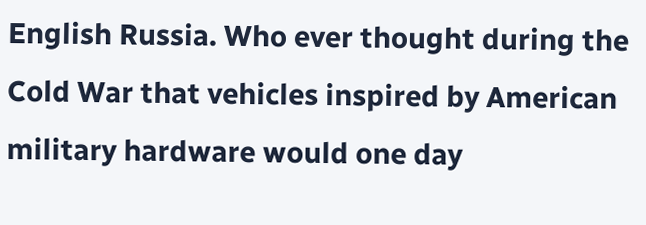English Russia. Who ever thought during the Cold War that vehicles inspired by American military hardware would one day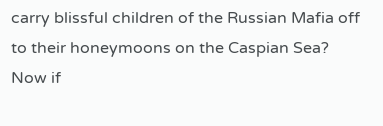carry blissful children of the Russian Mafia off to their honeymoons on the Caspian Sea? Now if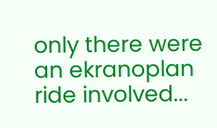only there were an ekranoplan ride involved...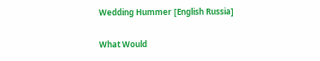Wedding Hummer [English Russia]

What Would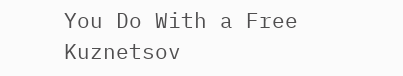You Do With a Free Kuznetsov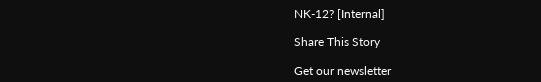NK-12? [Internal]

Share This Story

Get our newsletter